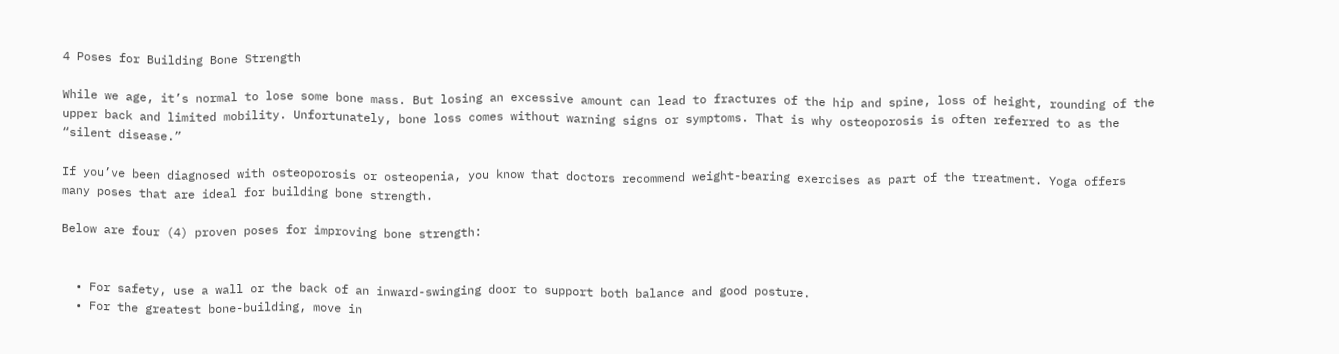4 Poses for Building Bone Strength

While we age, it’s normal to lose some bone mass. But losing an excessive amount can lead to fractures of the hip and spine, loss of height, rounding of the upper back and limited mobility. Unfortunately, bone loss comes without warning signs or symptoms. That is why osteoporosis is often referred to as the “silent disease.”

If you’ve been diagnosed with osteoporosis or osteopenia, you know that doctors recommend weight-bearing exercises as part of the treatment. Yoga offers many poses that are ideal for building bone strength.

Below are four (4) proven poses for improving bone strength:


  • For safety, use a wall or the back of an inward-swinging door to support both balance and good posture.
  • For the greatest bone-building, move in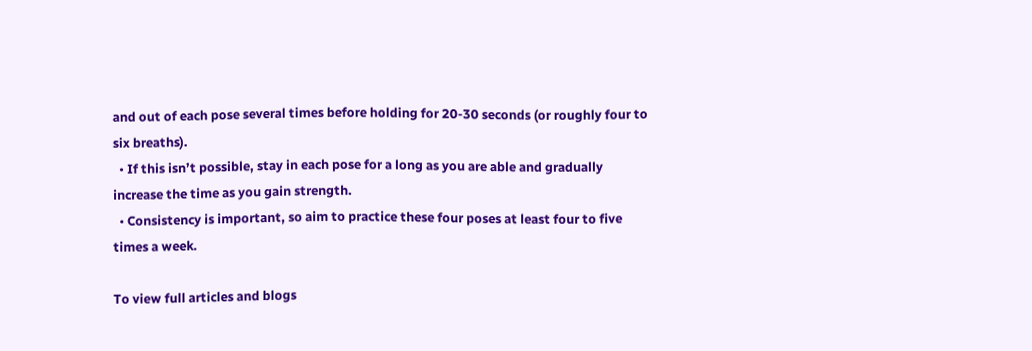and out of each pose several times before holding for 20-30 seconds (or roughly four to six breaths).
  • If this isn’t possible, stay in each pose for a long as you are able and gradually increase the time as you gain strength.
  • Consistency is important, so aim to practice these four poses at least four to five times a week.

To view full articles and blogs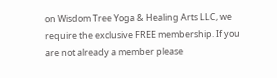on Wisdom Tree Yoga & Healing Arts LLC, we require the exclusive FREE membership. If you are not already a member please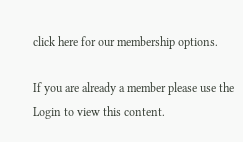click here for our membership options.

If you are already a member please use the Login to view this content.